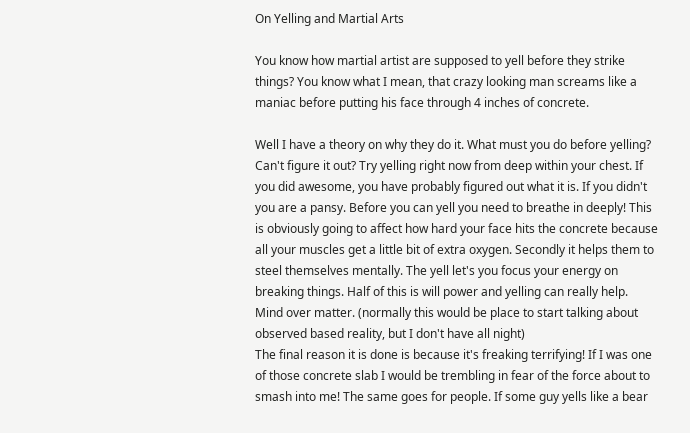On Yelling and Martial Arts

You know how martial artist are supposed to yell before they strike things? You know what I mean, that crazy looking man screams like a maniac before putting his face through 4 inches of concrete.

Well I have a theory on why they do it. What must you do before yelling? Can't figure it out? Try yelling right now from deep within your chest. If you did awesome, you have probably figured out what it is. If you didn't you are a pansy. Before you can yell you need to breathe in deeply! This is obviously going to affect how hard your face hits the concrete because all your muscles get a little bit of extra oxygen. Secondly it helps them to steel themselves mentally. The yell let's you focus your energy on breaking things. Half of this is will power and yelling can really help. Mind over matter. (normally this would be place to start talking about observed based reality, but I don't have all night)
The final reason it is done is because it's freaking terrifying! If I was one of those concrete slab I would be trembling in fear of the force about to smash into me! The same goes for people. If some guy yells like a bear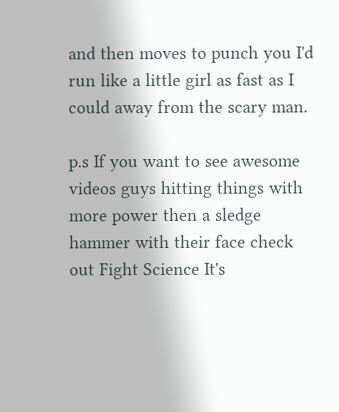and then moves to punch you I'd run like a little girl as fast as I could away from the scary man.

p.s If you want to see awesome videos guys hitting things with more power then a sledge hammer with their face check out Fight Science It's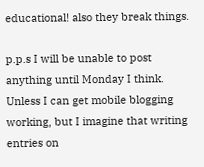educational! also they break things.

p.p.s I will be unable to post anything until Monday I think. Unless I can get mobile blogging working, but I imagine that writing entries on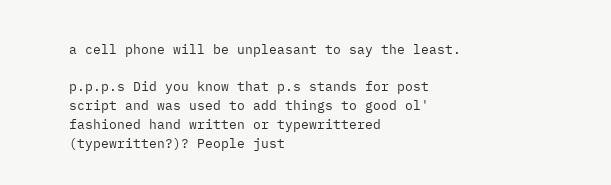a cell phone will be unpleasant to say the least.

p.p.p.s Did you know that p.s stands for post script and was used to add things to good ol' fashioned hand written or typewrittered (typewritten?)? People just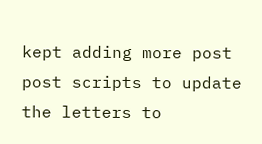kept adding more post post scripts to update the letters to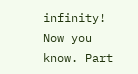infinity! Now you know. Part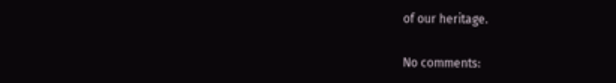of our heritage.

No comments: